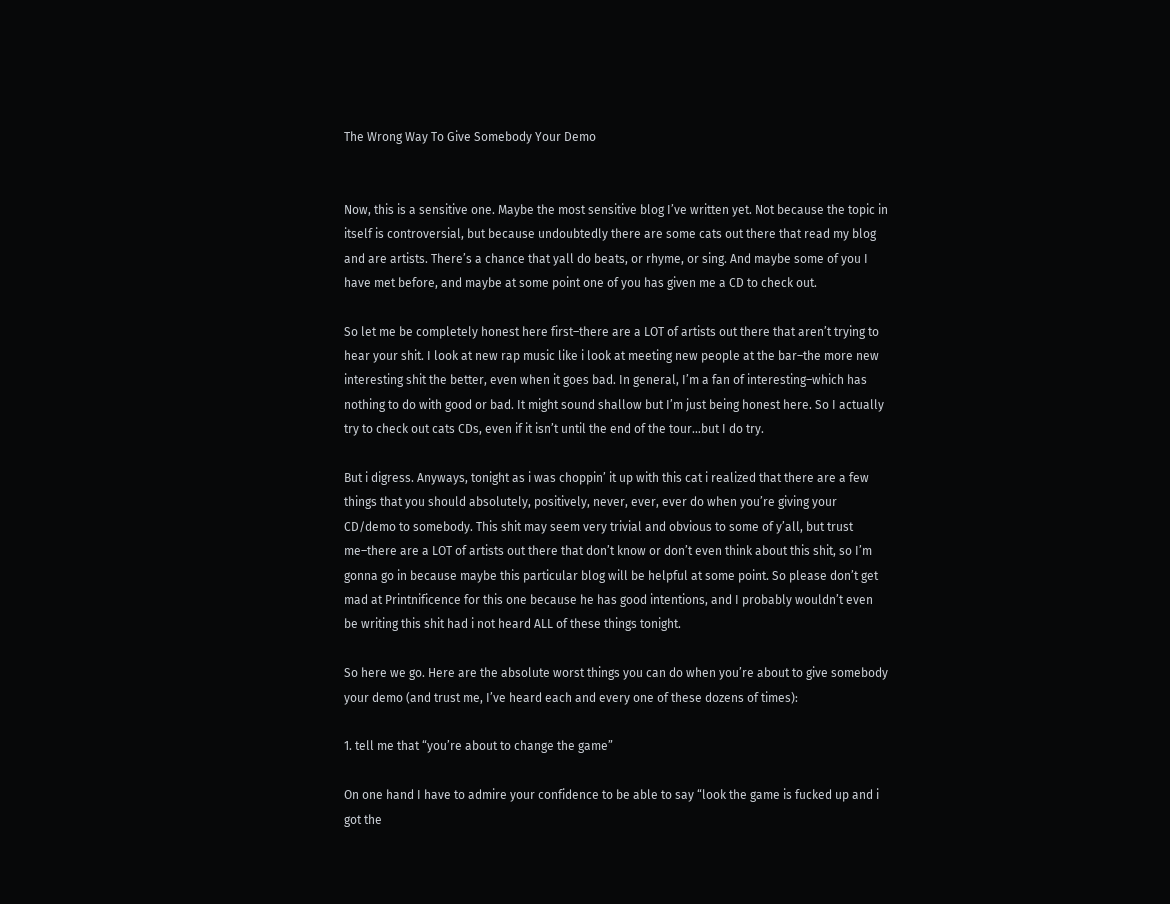The Wrong Way To Give Somebody Your Demo


Now, this is a sensitive one. Maybe the most sensitive blog I’ve written yet. Not because the topic in itself is controversial, but because undoubtedly there are some cats out there that read my blog and are artists. There’s a chance that yall do beats, or rhyme, or sing. And maybe some of you I have met before, and maybe at some point one of you has given me a CD to check out.

So let me be completely honest here first–there are a LOT of artists out there that aren’t trying to hear your shit. I look at new rap music like i look at meeting new people at the bar–the more new interesting shit the better, even when it goes bad. In general, I’m a fan of interesting–which has nothing to do with good or bad. It might sound shallow but I’m just being honest here. So I actually try to check out cats CDs, even if it isn’t until the end of the tour…but I do try.

But i digress. Anyways, tonight as i was choppin’ it up with this cat i realized that there are a few things that you should absolutely, positively, never, ever, ever do when you’re giving your CD/demo to somebody. This shit may seem very trivial and obvious to some of y’all, but trust me–there are a LOT of artists out there that don’t know or don’t even think about this shit, so I’m gonna go in because maybe this particular blog will be helpful at some point. So please don’t get mad at Printnificence for this one because he has good intentions, and I probably wouldn’t even be writing this shit had i not heard ALL of these things tonight.

So here we go. Here are the absolute worst things you can do when you’re about to give somebody your demo (and trust me, I’ve heard each and every one of these dozens of times):

1. tell me that “you’re about to change the game”

On one hand I have to admire your confidence to be able to say “look the game is fucked up and i got the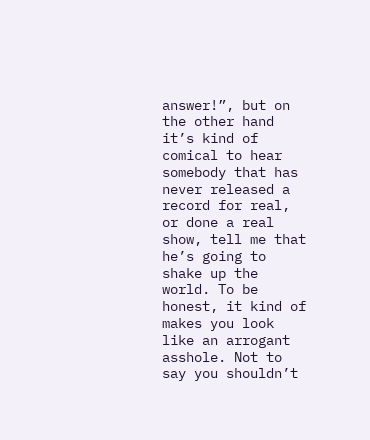answer!”, but on the other hand it’s kind of comical to hear somebody that has never released a record for real, or done a real show, tell me that he’s going to shake up the world. To be honest, it kind of makes you look like an arrogant asshole. Not to say you shouldn’t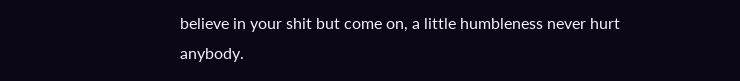believe in your shit but come on, a little humbleness never hurt anybody.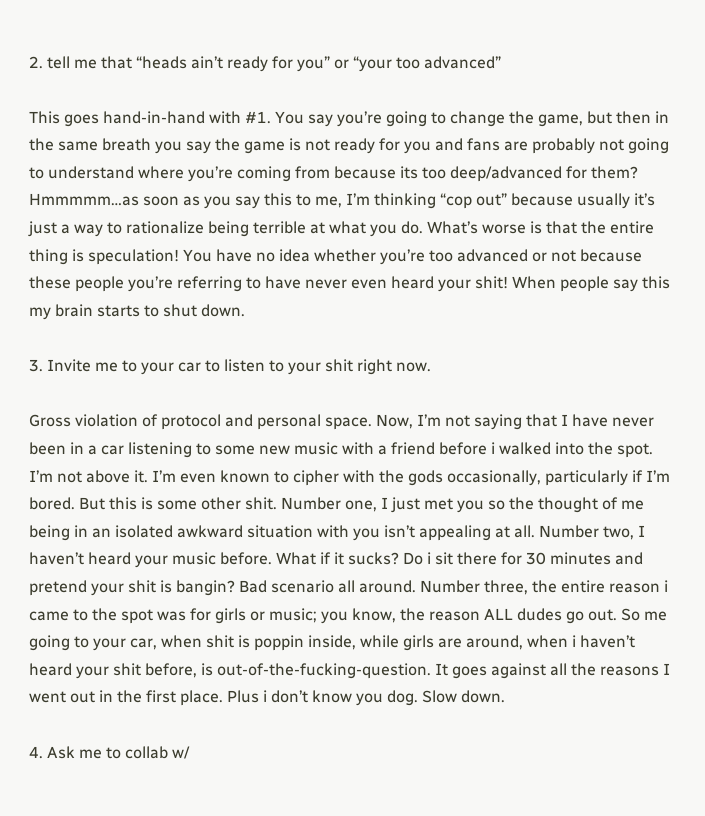2. tell me that “heads ain’t ready for you” or “your too advanced”

This goes hand-in-hand with #1. You say you’re going to change the game, but then in the same breath you say the game is not ready for you and fans are probably not going to understand where you’re coming from because its too deep/advanced for them? Hmmmmm…as soon as you say this to me, I’m thinking “cop out” because usually it’s just a way to rationalize being terrible at what you do. What’s worse is that the entire thing is speculation! You have no idea whether you’re too advanced or not because these people you’re referring to have never even heard your shit! When people say this my brain starts to shut down.

3. Invite me to your car to listen to your shit right now.

Gross violation of protocol and personal space. Now, I’m not saying that I have never been in a car listening to some new music with a friend before i walked into the spot. I’m not above it. I’m even known to cipher with the gods occasionally, particularly if I’m bored. But this is some other shit. Number one, I just met you so the thought of me being in an isolated awkward situation with you isn’t appealing at all. Number two, I haven’t heard your music before. What if it sucks? Do i sit there for 30 minutes and pretend your shit is bangin? Bad scenario all around. Number three, the entire reason i came to the spot was for girls or music; you know, the reason ALL dudes go out. So me going to your car, when shit is poppin inside, while girls are around, when i haven’t heard your shit before, is out-of-the-fucking-question. It goes against all the reasons I went out in the first place. Plus i don’t know you dog. Slow down.

4. Ask me to collab w/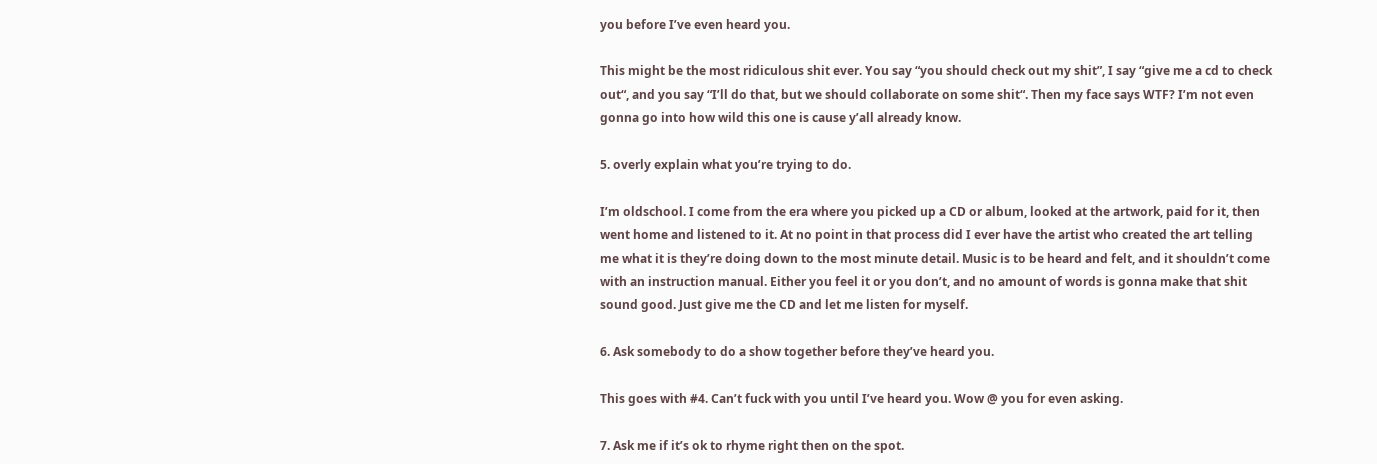you before I’ve even heard you.

This might be the most ridiculous shit ever. You say “you should check out my shit”, I say “give me a cd to check out“, and you say “I’ll do that, but we should collaborate on some shit“. Then my face says WTF? I’m not even gonna go into how wild this one is cause y’all already know.

5. overly explain what you’re trying to do.

I’m oldschool. I come from the era where you picked up a CD or album, looked at the artwork, paid for it, then went home and listened to it. At no point in that process did I ever have the artist who created the art telling me what it is they’re doing down to the most minute detail. Music is to be heard and felt, and it shouldn’t come with an instruction manual. Either you feel it or you don’t, and no amount of words is gonna make that shit sound good. Just give me the CD and let me listen for myself.

6. Ask somebody to do a show together before they’ve heard you.

This goes with #4. Can’t fuck with you until I’ve heard you. Wow @ you for even asking.

7. Ask me if it’s ok to rhyme right then on the spot.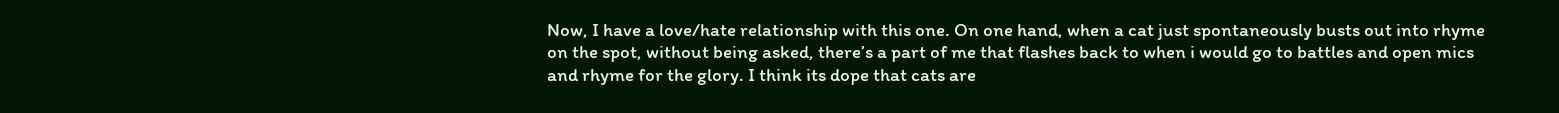Now, I have a love/hate relationship with this one. On one hand, when a cat just spontaneously busts out into rhyme on the spot, without being asked, there’s a part of me that flashes back to when i would go to battles and open mics and rhyme for the glory. I think its dope that cats are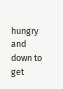hungry and down to get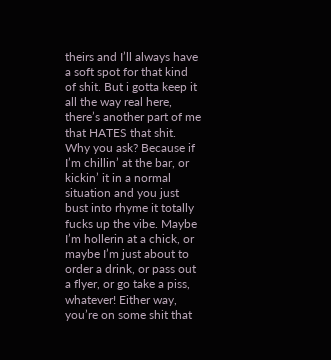theirs and I’ll always have a soft spot for that kind of shit. But i gotta keep it all the way real here, there’s another part of me that HATES that shit. Why you ask? Because if I’m chillin’ at the bar, or kickin’ it in a normal situation and you just bust into rhyme it totally fucks up the vibe. Maybe I’m hollerin at a chick, or maybe I’m just about to order a drink, or pass out a flyer, or go take a piss, whatever! Either way, you’re on some shit that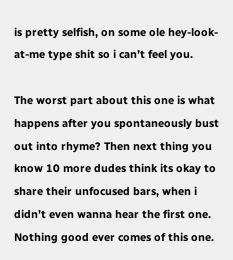is pretty selfish, on some ole hey-look-at-me type shit so i can’t feel you.

The worst part about this one is what happens after you spontaneously bust out into rhyme? Then next thing you know 10 more dudes think its okay to share their unfocused bars, when i didn’t even wanna hear the first one. Nothing good ever comes of this one.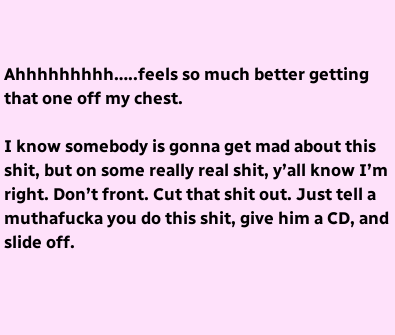Ahhhhhhhhh…..feels so much better getting that one off my chest.

I know somebody is gonna get mad about this shit, but on some really real shit, y’all know I’m right. Don’t front. Cut that shit out. Just tell a muthafucka you do this shit, give him a CD, and slide off.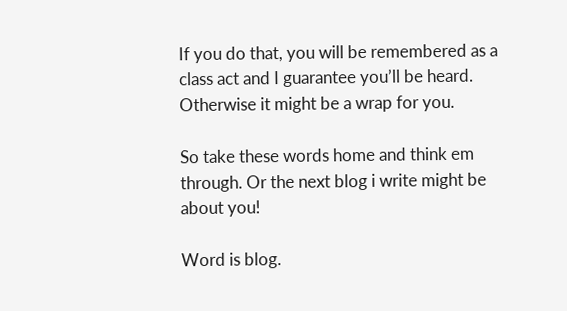If you do that, you will be remembered as a class act and I guarantee you’ll be heard. Otherwise it might be a wrap for you.

So take these words home and think em through. Or the next blog i write might be about you!

Word is blog.